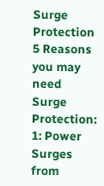Surge Protection
5 Reasons you may need Surge Protection:
1: Power Surges from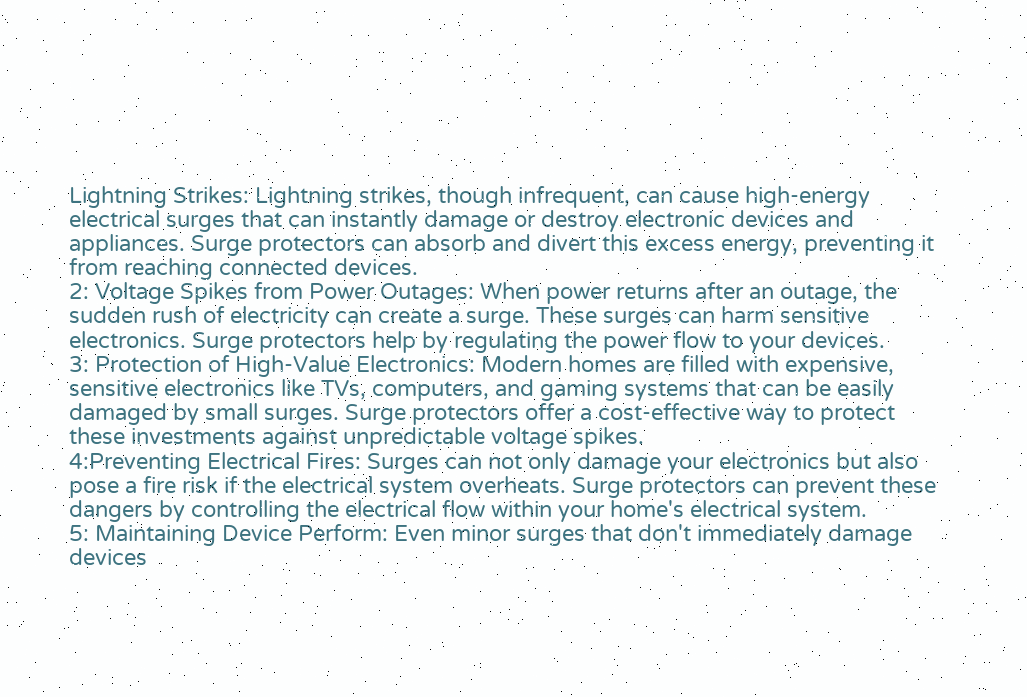Lightning Strikes: Lightning strikes, though infrequent, can cause high-energy electrical surges that can instantly damage or destroy electronic devices and appliances. Surge protectors can absorb and divert this excess energy, preventing it from reaching connected devices.
2: Voltage Spikes from Power Outages: When power returns after an outage, the sudden rush of electricity can create a surge. These surges can harm sensitive electronics. Surge protectors help by regulating the power flow to your devices.
3: Protection of High-Value Electronics: Modern homes are filled with expensive, sensitive electronics like TVs, computers, and gaming systems that can be easily damaged by small surges. Surge protectors offer a cost-effective way to protect these investments against unpredictable voltage spikes.
4:Preventing Electrical Fires: Surges can not only damage your electronics but also pose a fire risk if the electrical system overheats. Surge protectors can prevent these dangers by controlling the electrical flow within your home's electrical system.
5: Maintaining Device Perform: Even minor surges that don't immediately damage devices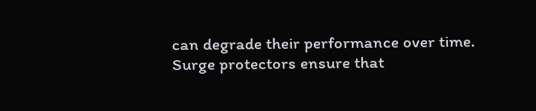can degrade their performance over time. Surge protectors ensure that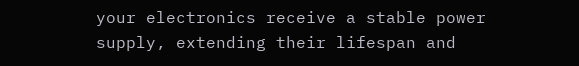your electronics receive a stable power supply, extending their lifespan and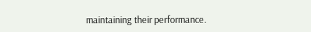maintaining their performance.